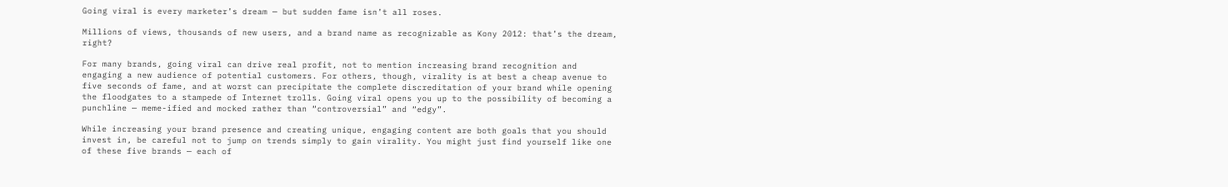Going viral is every marketer’s dream — but sudden fame isn’t all roses.

Millions of views, thousands of new users, and a brand name as recognizable as Kony 2012: that’s the dream, right?

For many brands, going viral can drive real profit, not to mention increasing brand recognition and engaging a new audience of potential customers. For others, though, virality is at best a cheap avenue to five seconds of fame, and at worst can precipitate the complete discreditation of your brand while opening the floodgates to a stampede of Internet trolls. Going viral opens you up to the possibility of becoming a punchline — meme-ified and mocked rather than “controversial” and “edgy”.

While increasing your brand presence and creating unique, engaging content are both goals that you should invest in, be careful not to jump on trends simply to gain virality. You might just find yourself like one of these five brands — each of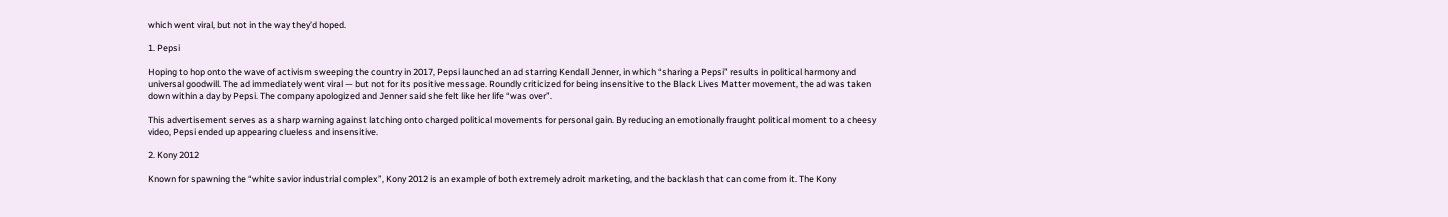which went viral, but not in the way they’d hoped.

1. Pepsi

Hoping to hop onto the wave of activism sweeping the country in 2017, Pepsi launched an ad starring Kendall Jenner, in which “sharing a Pepsi” results in political harmony and universal goodwill. The ad immediately went viral — but not for its positive message. Roundly criticized for being insensitive to the Black Lives Matter movement, the ad was taken down within a day by Pepsi. The company apologized and Jenner said she felt like her life “was over”.

This advertisement serves as a sharp warning against latching onto charged political movements for personal gain. By reducing an emotionally fraught political moment to a cheesy video, Pepsi ended up appearing clueless and insensitive.

2. Kony 2012

Known for spawning the “white savior industrial complex”, Kony 2012 is an example of both extremely adroit marketing, and the backlash that can come from it. The Kony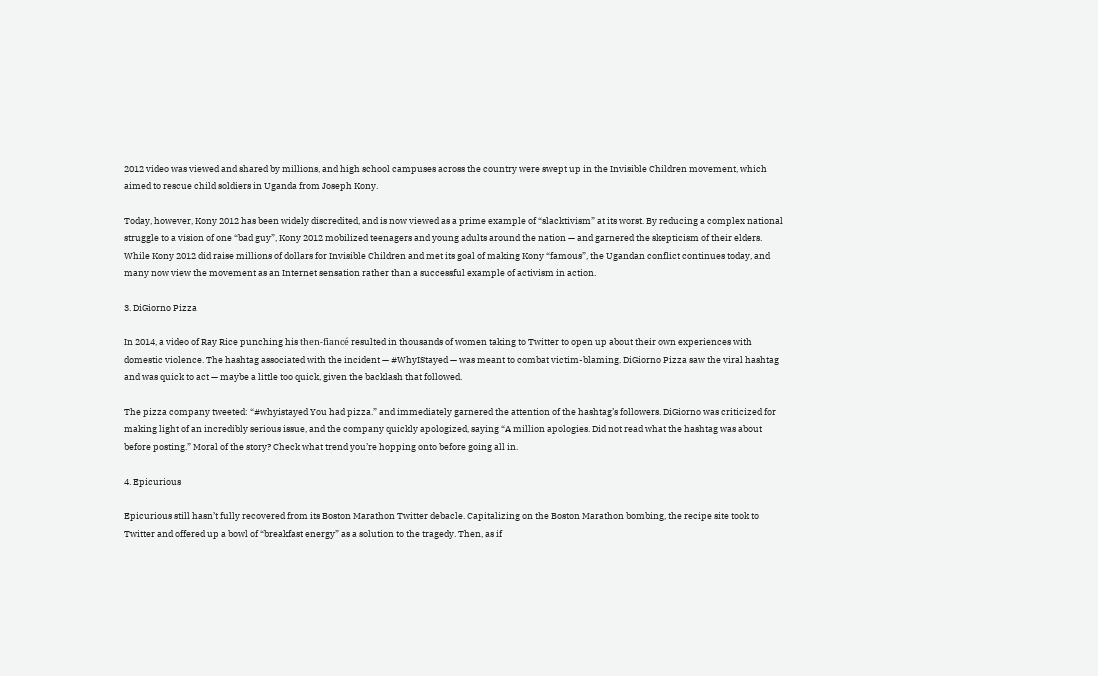2012 video was viewed and shared by millions, and high school campuses across the country were swept up in the Invisible Children movement, which aimed to rescue child soldiers in Uganda from Joseph Kony.

Today, however, Kony 2012 has been widely discredited, and is now viewed as a prime example of “slacktivism” at its worst. By reducing a complex national struggle to a vision of one “bad guy”, Kony 2012 mobilized teenagers and young adults around the nation — and garnered the skepticism of their elders. While Kony 2012 did raise millions of dollars for Invisible Children and met its goal of making Kony “famous”, the Ugandan conflict continues today, and many now view the movement as an Internet sensation rather than a successful example of activism in action.

3. DiGiorno Pizza

In 2014, a video of Ray Rice punching his then-fiancé resulted in thousands of women taking to Twitter to open up about their own experiences with domestic violence. The hashtag associated with the incident — #WhyIStayed — was meant to combat victim-blaming. DiGiorno Pizza saw the viral hashtag and was quick to act — maybe a little too quick, given the backlash that followed.

The pizza company tweeted: “#whyistayed You had pizza.” and immediately garnered the attention of the hashtag’s followers. DiGiorno was criticized for making light of an incredibly serious issue, and the company quickly apologized, saying “A million apologies. Did not read what the hashtag was about before posting.” Moral of the story? Check what trend you’re hopping onto before going all in.

4. Epicurious

Epicurious still hasn’t fully recovered from its Boston Marathon Twitter debacle. Capitalizing on the Boston Marathon bombing, the recipe site took to Twitter and offered up a bowl of “breakfast energy” as a solution to the tragedy. Then, as if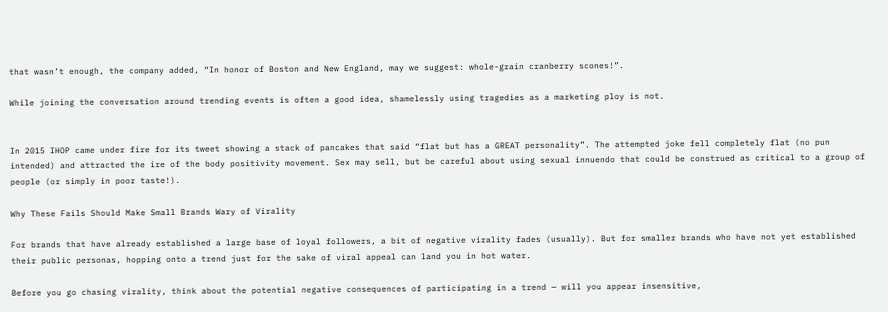that wasn’t enough, the company added, “In honor of Boston and New England, may we suggest: whole-grain cranberry scones!”.

While joining the conversation around trending events is often a good idea, shamelessly using tragedies as a marketing ploy is not.


In 2015 IHOP came under fire for its tweet showing a stack of pancakes that said “flat but has a GREAT personality”. The attempted joke fell completely flat (no pun intended) and attracted the ire of the body positivity movement. Sex may sell, but be careful about using sexual innuendo that could be construed as critical to a group of people (or simply in poor taste!).

Why These Fails Should Make Small Brands Wary of Virality

For brands that have already established a large base of loyal followers, a bit of negative virality fades (usually). But for smaller brands who have not yet established their public personas, hopping onto a trend just for the sake of viral appeal can land you in hot water.

Before you go chasing virality, think about the potential negative consequences of participating in a trend — will you appear insensitive,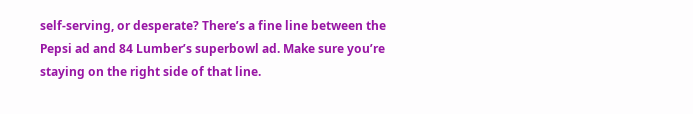self-serving, or desperate? There’s a fine line between the Pepsi ad and 84 Lumber’s superbowl ad. Make sure you’re staying on the right side of that line.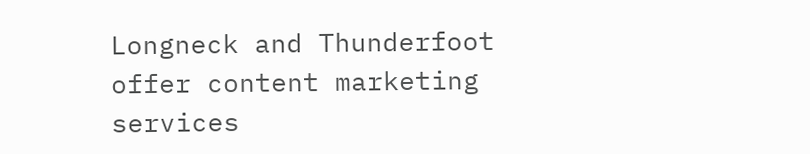Longneck and Thunderfoot offer content marketing services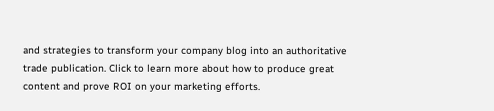and strategies to transform your company blog into an authoritative trade publication. Click to learn more about how to produce great content and prove ROI on your marketing efforts.